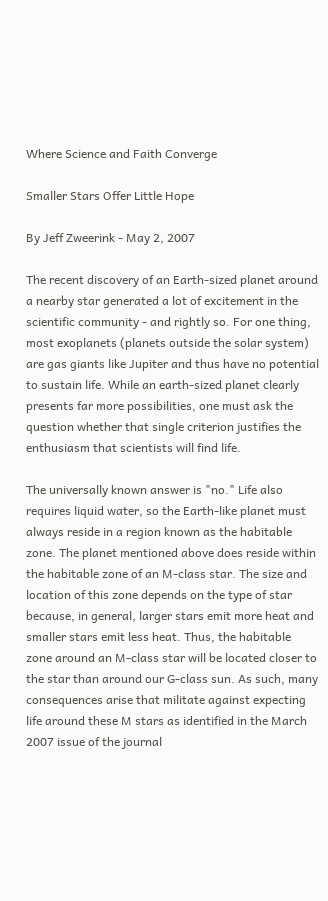Where Science and Faith Converge

Smaller Stars Offer Little Hope

By Jeff Zweerink - May 2, 2007

The recent discovery of an Earth-sized planet around a nearby star generated a lot of excitement in the scientific community - and rightly so. For one thing, most exoplanets (planets outside the solar system) are gas giants like Jupiter and thus have no potential to sustain life. While an earth-sized planet clearly presents far more possibilities, one must ask the question whether that single criterion justifies the enthusiasm that scientists will find life.

The universally known answer is "no." Life also requires liquid water, so the Earth-like planet must always reside in a region known as the habitable zone. The planet mentioned above does reside within the habitable zone of an M-class star. The size and location of this zone depends on the type of star because, in general, larger stars emit more heat and smaller stars emit less heat. Thus, the habitable zone around an M-class star will be located closer to the star than around our G-class sun. As such, many consequences arise that militate against expecting life around these M stars as identified in the March 2007 issue of the journal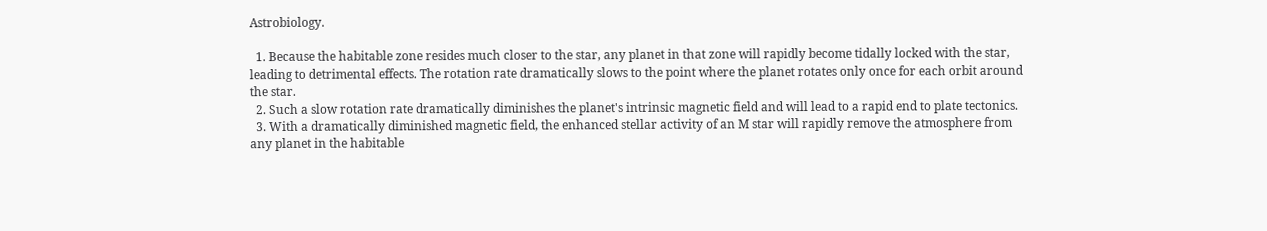Astrobiology.

  1. Because the habitable zone resides much closer to the star, any planet in that zone will rapidly become tidally locked with the star, leading to detrimental effects. The rotation rate dramatically slows to the point where the planet rotates only once for each orbit around the star.
  2. Such a slow rotation rate dramatically diminishes the planet's intrinsic magnetic field and will lead to a rapid end to plate tectonics.
  3. With a dramatically diminished magnetic field, the enhanced stellar activity of an M star will rapidly remove the atmosphere from any planet in the habitable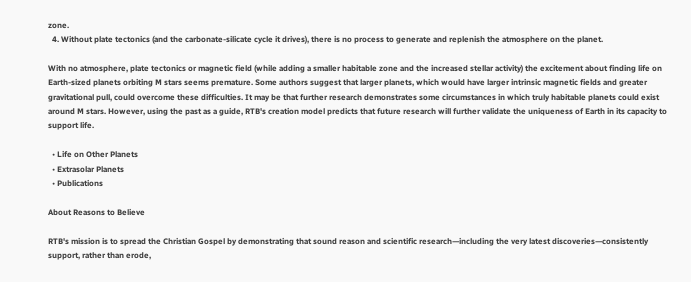zone.
  4. Without plate tectonics (and the carbonate-silicate cycle it drives), there is no process to generate and replenish the atmosphere on the planet.

With no atmosphere, plate tectonics or magnetic field (while adding a smaller habitable zone and the increased stellar activity) the excitement about finding life on Earth-sized planets orbiting M stars seems premature. Some authors suggest that larger planets, which would have larger intrinsic magnetic fields and greater gravitational pull, could overcome these difficulties. It may be that further research demonstrates some circumstances in which truly habitable planets could exist around M stars. However, using the past as a guide, RTB's creation model predicts that future research will further validate the uniqueness of Earth in its capacity to support life.

  • Life on Other Planets
  • Extrasolar Planets
  • Publications

About Reasons to Believe

RTB's mission is to spread the Christian Gospel by demonstrating that sound reason and scientific research—including the very latest discoveries—consistently support, rather than erode,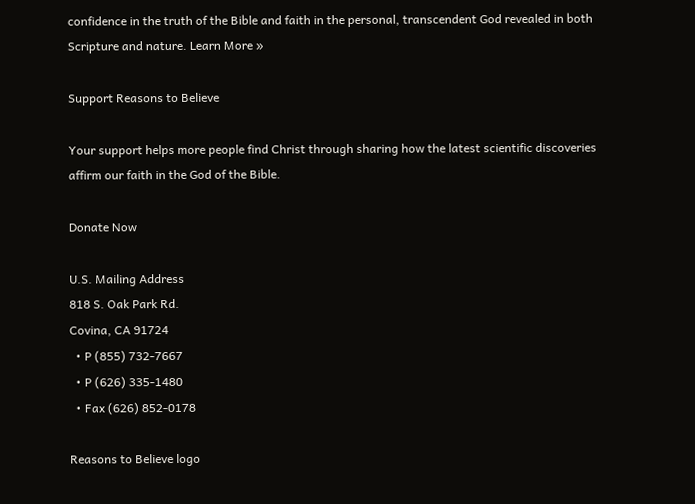confidence in the truth of the Bible and faith in the personal, transcendent God revealed in both Scripture and nature. Learn More »

Support Reasons to Believe

Your support helps more people find Christ through sharing how the latest scientific discoveries affirm our faith in the God of the Bible.

Donate Now

U.S. Mailing Address
818 S. Oak Park Rd.
Covina, CA 91724
  • P (855) 732-7667
  • P (626) 335-1480
  • Fax (626) 852-0178

Reasons to Believe logo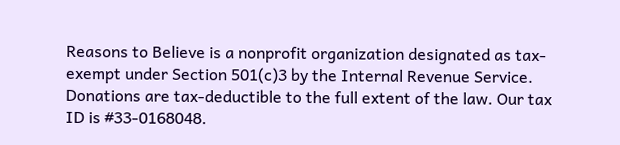Reasons to Believe is a nonprofit organization designated as tax-exempt under Section 501(c)3 by the Internal Revenue Service. Donations are tax-deductible to the full extent of the law. Our tax ID is #33-0168048.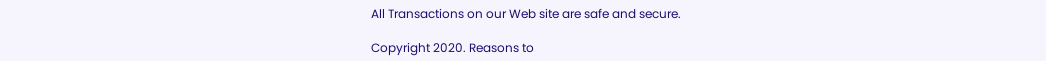All Transactions on our Web site are safe and secure.

Copyright 2020. Reasons to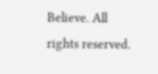Believe. All rights reserved.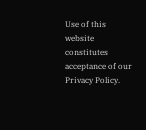Use of this website constitutes acceptance of our Privacy Policy.